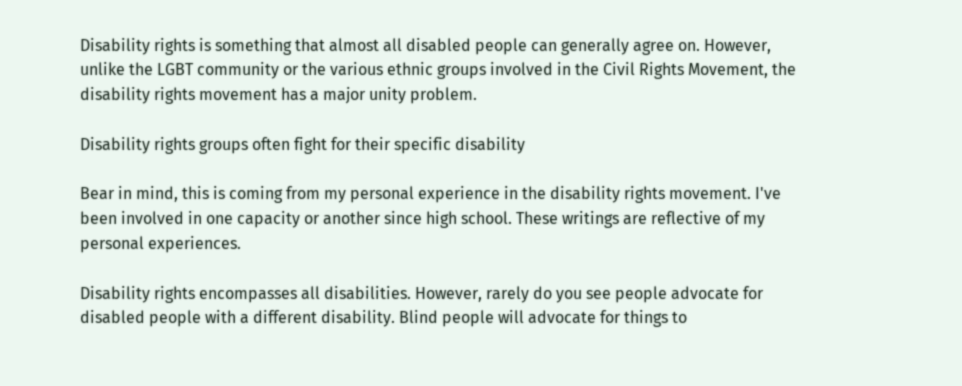Disability rights is something that almost all disabled people can generally agree on. However, unlike the LGBT community or the various ethnic groups involved in the Civil Rights Movement, the disability rights movement has a major unity problem.

Disability rights groups often fight for their specific disability

Bear in mind, this is coming from my personal experience in the disability rights movement. I've been involved in one capacity or another since high school. These writings are reflective of my personal experiences.

Disability rights encompasses all disabilities. However, rarely do you see people advocate for disabled people with a different disability. Blind people will advocate for things to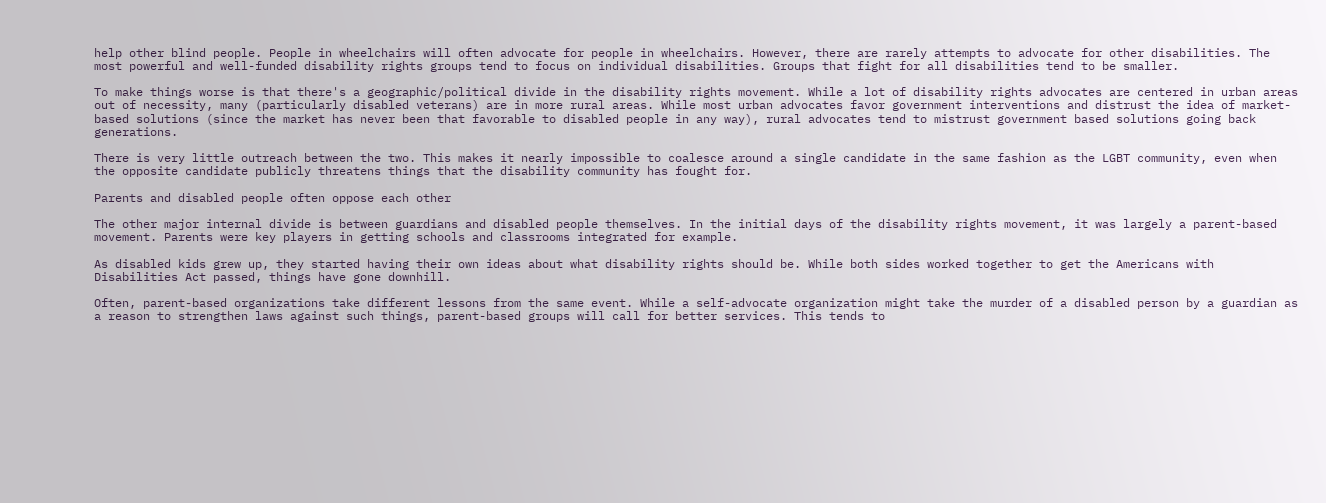help other blind people. People in wheelchairs will often advocate for people in wheelchairs. However, there are rarely attempts to advocate for other disabilities. The most powerful and well-funded disability rights groups tend to focus on individual disabilities. Groups that fight for all disabilities tend to be smaller.

To make things worse is that there's a geographic/political divide in the disability rights movement. While a lot of disability rights advocates are centered in urban areas out of necessity, many (particularly disabled veterans) are in more rural areas. While most urban advocates favor government interventions and distrust the idea of market-based solutions (since the market has never been that favorable to disabled people in any way), rural advocates tend to mistrust government based solutions going back generations.

There is very little outreach between the two. This makes it nearly impossible to coalesce around a single candidate in the same fashion as the LGBT community, even when the opposite candidate publicly threatens things that the disability community has fought for.

Parents and disabled people often oppose each other

The other major internal divide is between guardians and disabled people themselves. In the initial days of the disability rights movement, it was largely a parent-based movement. Parents were key players in getting schools and classrooms integrated for example.

As disabled kids grew up, they started having their own ideas about what disability rights should be. While both sides worked together to get the Americans with Disabilities Act passed, things have gone downhill.

Often, parent-based organizations take different lessons from the same event. While a self-advocate organization might take the murder of a disabled person by a guardian as a reason to strengthen laws against such things, parent-based groups will call for better services. This tends to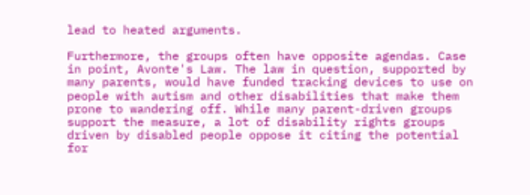lead to heated arguments.

Furthermore, the groups often have opposite agendas. Case in point, Avonte's Law. The law in question, supported by many parents, would have funded tracking devices to use on people with autism and other disabilities that make them prone to wandering off. While many parent-driven groups support the measure, a lot of disability rights groups driven by disabled people oppose it citing the potential for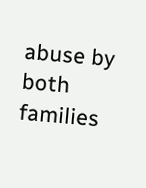abuse by both families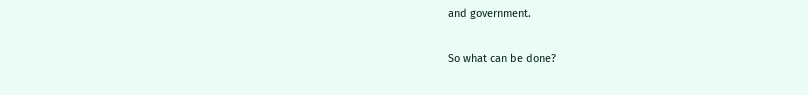and government.

So what can be done?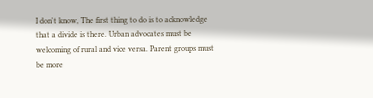I don't know, The first thing to do is to acknowledge that a divide is there. Urban advocates must be welcoming of rural and vice versa. Parent groups must be more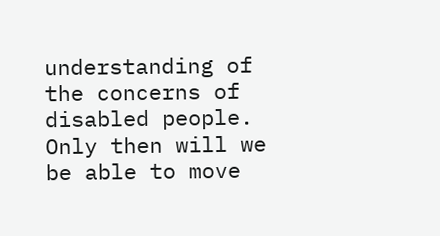understanding of the concerns of disabled people. Only then will we be able to move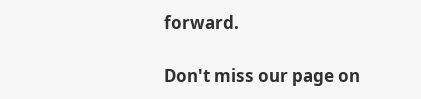forward.

Don't miss our page on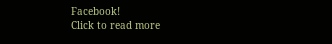Facebook!
Click to read more